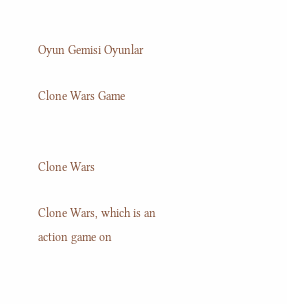Oyun Gemisi Oyunlar

Clone Wars Game


Clone Wars

Clone Wars, which is an action game on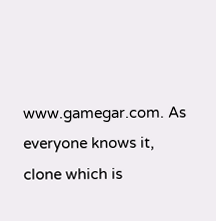www.gamegar.com. As everyone knows it, clone which is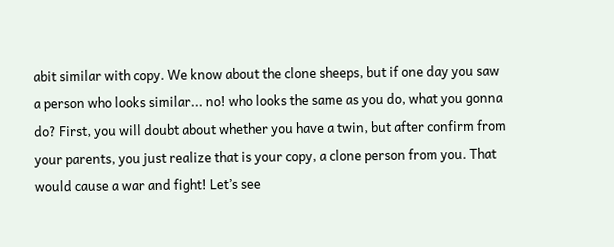abit similar with copy. We know about the clone sheeps, but if one day you saw a person who looks similar... no! who looks the same as you do, what you gonna do? First, you will doubt about whether you have a twin, but after confirm from your parents, you just realize that is your copy, a clone person from you. That would cause a war and fight! Let’s see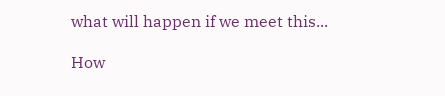what will happen if we meet this...

How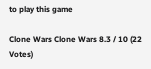to play this game

Clone Wars Clone Wars 8.3 / 10 (22 Votes)